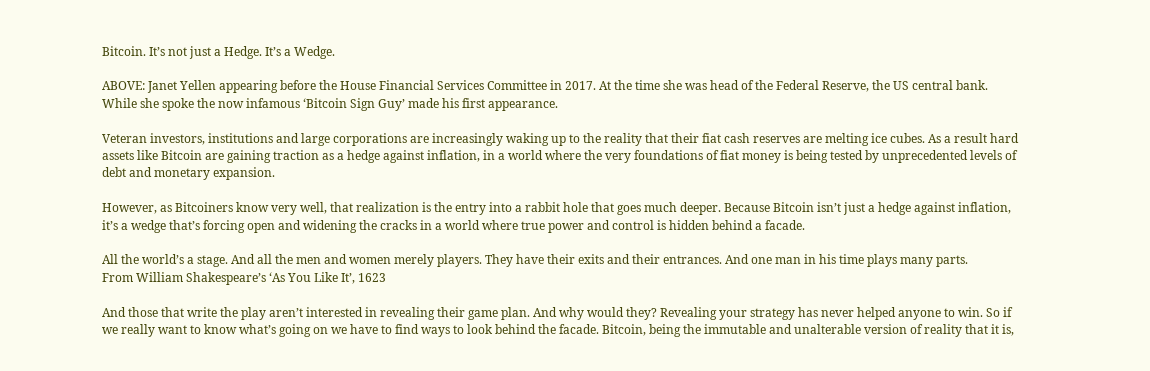Bitcoin. It’s not just a Hedge. It’s a Wedge.

ABOVE: Janet Yellen appearing before the House Financial Services Committee in 2017. At the time she was head of the Federal Reserve, the US central bank. While she spoke the now infamous ‘Bitcoin Sign Guy’ made his first appearance.

Veteran investors, institutions and large corporations are increasingly waking up to the reality that their fiat cash reserves are melting ice cubes. As a result hard assets like Bitcoin are gaining traction as a hedge against inflation, in a world where the very foundations of fiat money is being tested by unprecedented levels of debt and monetary expansion.

However, as Bitcoiners know very well, that realization is the entry into a rabbit hole that goes much deeper. Because Bitcoin isn’t just a hedge against inflation, it’s a wedge that’s forcing open and widening the cracks in a world where true power and control is hidden behind a facade.

All the world’s a stage. And all the men and women merely players. They have their exits and their entrances. And one man in his time plays many parts.
From William Shakespeare’s ‘As You Like It’, 1623

And those that write the play aren’t interested in revealing their game plan. And why would they? Revealing your strategy has never helped anyone to win. So if we really want to know what’s going on we have to find ways to look behind the facade. Bitcoin, being the immutable and unalterable version of reality that it is,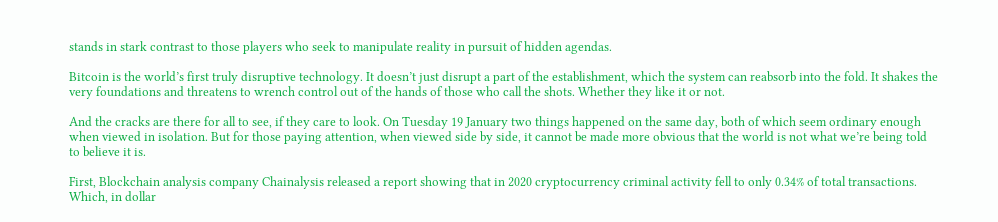stands in stark contrast to those players who seek to manipulate reality in pursuit of hidden agendas.

Bitcoin is the world’s first truly disruptive technology. It doesn’t just disrupt a part of the establishment, which the system can reabsorb into the fold. It shakes the very foundations and threatens to wrench control out of the hands of those who call the shots. Whether they like it or not.

And the cracks are there for all to see, if they care to look. On Tuesday 19 January two things happened on the same day, both of which seem ordinary enough when viewed in isolation. But for those paying attention, when viewed side by side, it cannot be made more obvious that the world is not what we’re being told to believe it is.

First, Blockchain analysis company Chainalysis released a report showing that in 2020 cryptocurrency criminal activity fell to only 0.34% of total transactions. Which, in dollar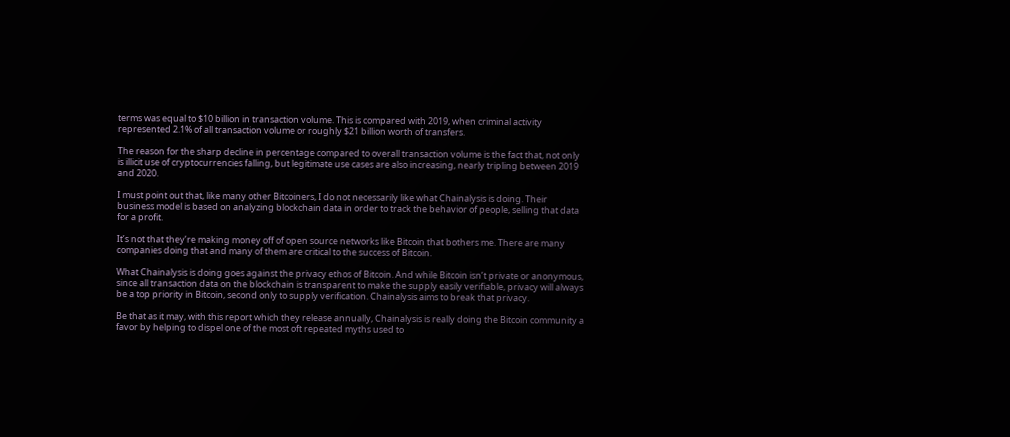terms was equal to $10 billion in transaction volume. This is compared with 2019, when criminal activity represented 2.1% of all transaction volume or roughly $21 billion worth of transfers.

The reason for the sharp decline in percentage compared to overall transaction volume is the fact that, not only is illicit use of cryptocurrencies falling, but legitimate use cases are also increasing, nearly tripling between 2019 and 2020.

I must point out that, like many other Bitcoiners, I do not necessarily like what Chainalysis is doing. Their business model is based on analyzing blockchain data in order to track the behavior of people, selling that data for a profit.

It’s not that they’re making money off of open source networks like Bitcoin that bothers me. There are many companies doing that and many of them are critical to the success of Bitcoin.

What Chainalysis is doing goes against the privacy ethos of Bitcoin. And while Bitcoin isn’t private or anonymous, since all transaction data on the blockchain is transparent to make the supply easily verifiable, privacy will always be a top priority in Bitcoin, second only to supply verification. Chainalysis aims to break that privacy.

Be that as it may, with this report which they release annually, Chainalysis is really doing the Bitcoin community a favor by helping to dispel one of the most oft repeated myths used to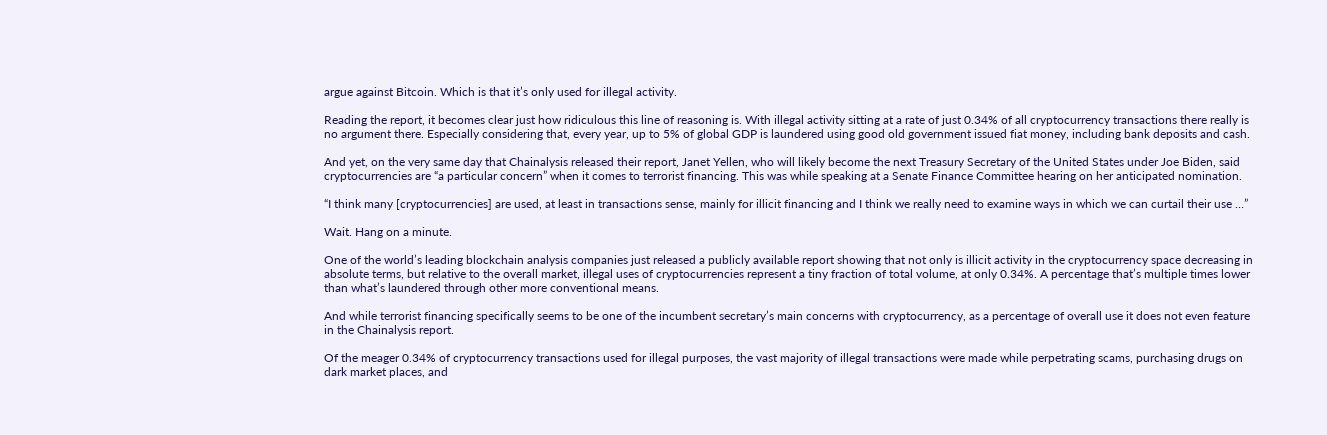argue against Bitcoin. Which is that it’s only used for illegal activity.

Reading the report, it becomes clear just how ridiculous this line of reasoning is. With illegal activity sitting at a rate of just 0.34% of all cryptocurrency transactions there really is no argument there. Especially considering that, every year, up to 5% of global GDP is laundered using good old government issued fiat money, including bank deposits and cash.

And yet, on the very same day that Chainalysis released their report, Janet Yellen, who will likely become the next Treasury Secretary of the United States under Joe Biden, said cryptocurrencies are “a particular concern” when it comes to terrorist financing. This was while speaking at a Senate Finance Committee hearing on her anticipated nomination.

“I think many [cryptocurrencies] are used, at least in transactions sense, mainly for illicit financing and I think we really need to examine ways in which we can curtail their use …”

Wait. Hang on a minute.

One of the world’s leading blockchain analysis companies just released a publicly available report showing that not only is illicit activity in the cryptocurrency space decreasing in absolute terms, but relative to the overall market, illegal uses of cryptocurrencies represent a tiny fraction of total volume, at only 0.34%. A percentage that’s multiple times lower than what’s laundered through other more conventional means.

And while terrorist financing specifically seems to be one of the incumbent secretary’s main concerns with cryptocurrency, as a percentage of overall use it does not even feature in the Chainalysis report.

Of the meager 0.34% of cryptocurrency transactions used for illegal purposes, the vast majority of illegal transactions were made while perpetrating scams, purchasing drugs on dark market places, and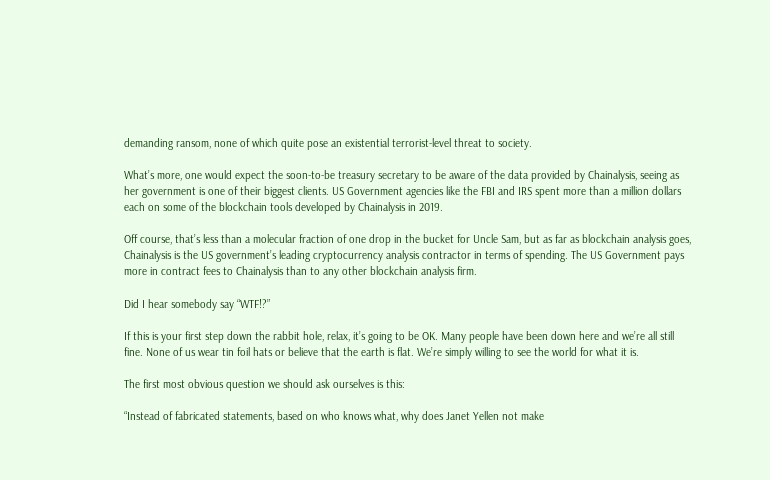demanding ransom, none of which quite pose an existential terrorist-level threat to society.

What’s more, one would expect the soon-to-be treasury secretary to be aware of the data provided by Chainalysis, seeing as her government is one of their biggest clients. US Government agencies like the FBI and IRS spent more than a million dollars each on some of the blockchain tools developed by Chainalysis in 2019.

Off course, that’s less than a molecular fraction of one drop in the bucket for Uncle Sam, but as far as blockchain analysis goes, Chainalysis is the US government’s leading cryptocurrency analysis contractor in terms of spending. The US Government pays more in contract fees to Chainalysis than to any other blockchain analysis firm.

Did I hear somebody say “WTF!?”

If this is your first step down the rabbit hole, relax, it’s going to be OK. Many people have been down here and we’re all still fine. None of us wear tin foil hats or believe that the earth is flat. We’re simply willing to see the world for what it is.

The first most obvious question we should ask ourselves is this:

“Instead of fabricated statements, based on who knows what, why does Janet Yellen not make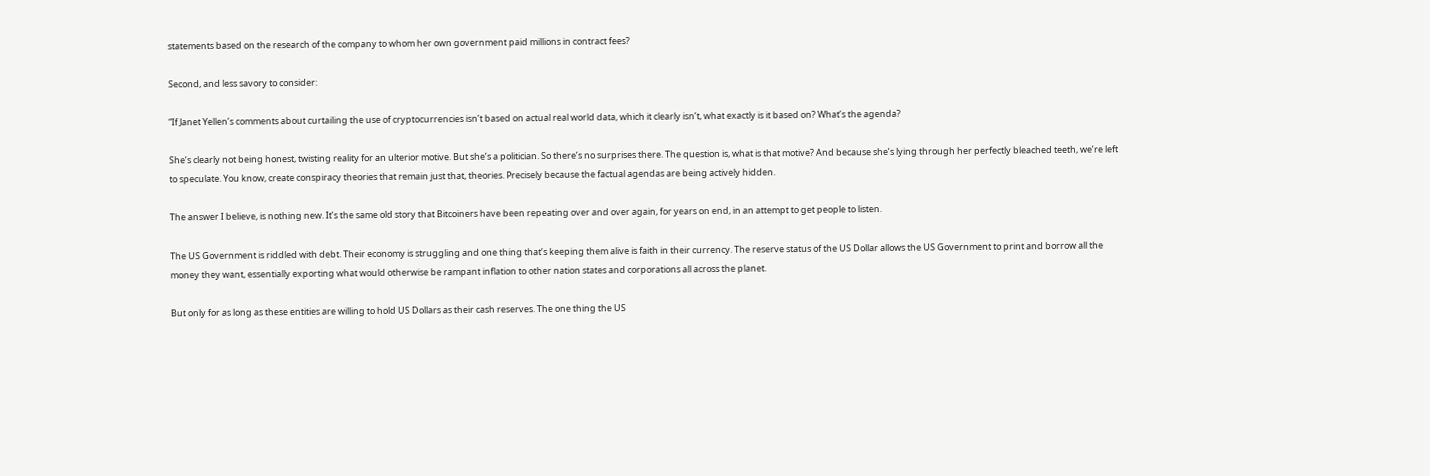statements based on the research of the company to whom her own government paid millions in contract fees?

Second, and less savory to consider:

“If Janet Yellen’s comments about curtailing the use of cryptocurrencies isn’t based on actual real world data, which it clearly isn’t, what exactly is it based on? What’s the agenda?

She’s clearly not being honest, twisting reality for an ulterior motive. But she’s a politician. So there’s no surprises there. The question is, what is that motive? And because she’s lying through her perfectly bleached teeth, we’re left to speculate. You know, create conspiracy theories that remain just that, theories. Precisely because the factual agendas are being actively hidden.

The answer I believe, is nothing new. It’s the same old story that Bitcoiners have been repeating over and over again, for years on end, in an attempt to get people to listen.

The US Government is riddled with debt. Their economy is struggling and one thing that’s keeping them alive is faith in their currency. The reserve status of the US Dollar allows the US Government to print and borrow all the money they want, essentially exporting what would otherwise be rampant inflation to other nation states and corporations all across the planet.

But only for as long as these entities are willing to hold US Dollars as their cash reserves. The one thing the US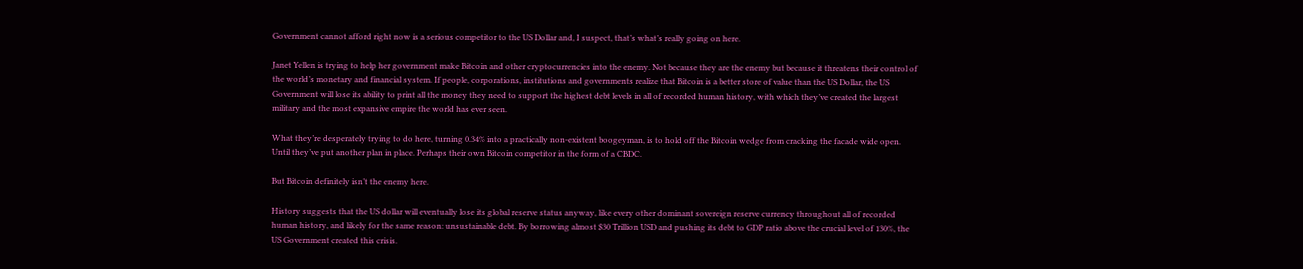Government cannot afford right now is a serious competitor to the US Dollar and, I suspect, that’s what’s really going on here.

Janet Yellen is trying to help her government make Bitcoin and other cryptocurrencies into the enemy. Not because they are the enemy but because it threatens their control of the world’s monetary and financial system. If people, corporations, institutions and governments realize that Bitcoin is a better store of value than the US Dollar, the US Government will lose its ability to print all the money they need to support the highest debt levels in all of recorded human history, with which they’ve created the largest military and the most expansive empire the world has ever seen.

What they’re desperately trying to do here, turning 0.34% into a practically non-existent boogeyman, is to hold off the Bitcoin wedge from cracking the facade wide open. Until they’ve put another plan in place. Perhaps their own Bitcoin competitor in the form of a CBDC.

But Bitcoin definitely isn’t the enemy here.

History suggests that the US dollar will eventually lose its global reserve status anyway, like every other dominant sovereign reserve currency throughout all of recorded human history, and likely for the same reason: unsustainable debt. By borrowing almost $30 Trillion USD and pushing its debt to GDP ratio above the crucial level of 130%, the US Government created this crisis.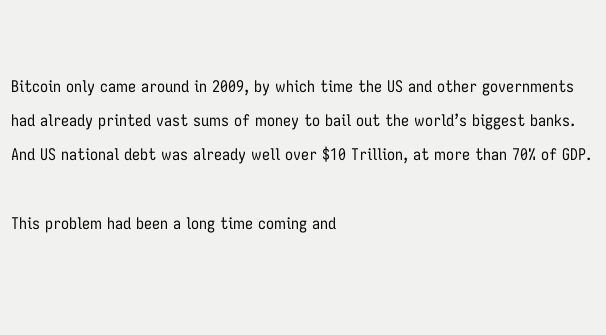Bitcoin only came around in 2009, by which time the US and other governments had already printed vast sums of money to bail out the world’s biggest banks. And US national debt was already well over $10 Trillion, at more than 70% of GDP.

This problem had been a long time coming and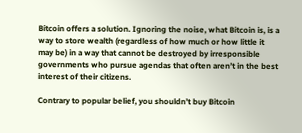Bitcoin offers a solution. Ignoring the noise, what Bitcoin is, is a way to store wealth (regardless of how much or how little it may be) in a way that cannot be destroyed by irresponsible governments who pursue agendas that often aren’t in the best interest of their citizens.

Contrary to popular belief, you shouldn’t buy Bitcoin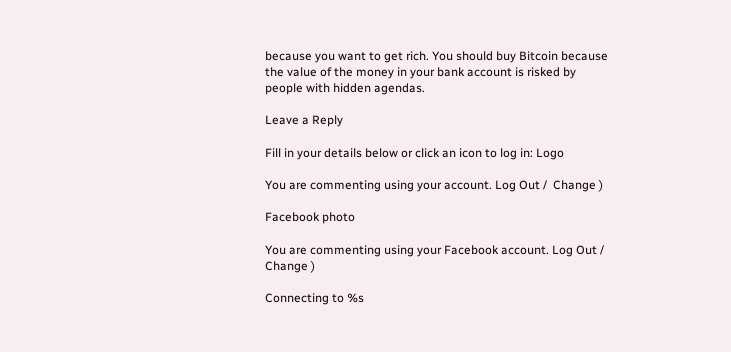because you want to get rich. You should buy Bitcoin because the value of the money in your bank account is risked by people with hidden agendas.

Leave a Reply

Fill in your details below or click an icon to log in: Logo

You are commenting using your account. Log Out /  Change )

Facebook photo

You are commenting using your Facebook account. Log Out /  Change )

Connecting to %s